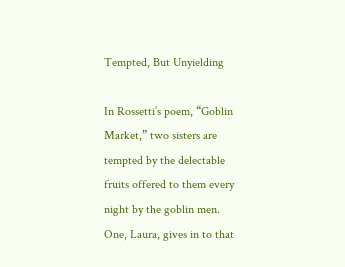Tempted, But Unyielding

In Rossetti’s poem, “Goblin Market,” two sisters are tempted by the delectable fruits offered to them every night by the goblin men. One, Laura, gives in to that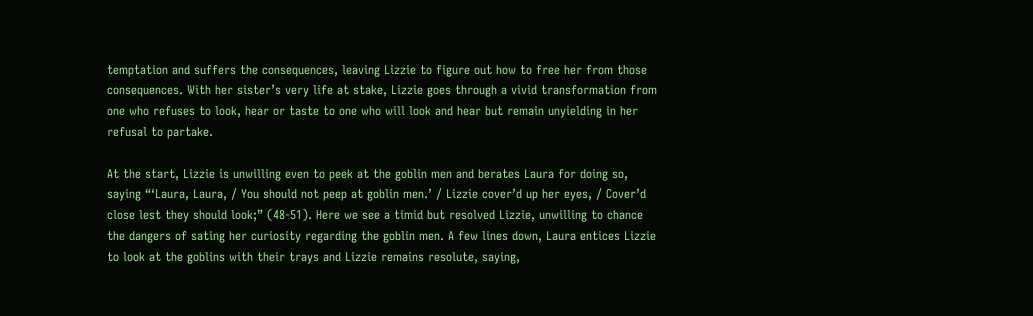temptation and suffers the consequences, leaving Lizzie to figure out how to free her from those consequences. With her sister’s very life at stake, Lizzie goes through a vivid transformation from one who refuses to look, hear or taste to one who will look and hear but remain unyielding in her refusal to partake.

At the start, Lizzie is unwilling even to peek at the goblin men and berates Laura for doing so, saying “‘Laura, Laura, / You should not peep at goblin men.’ / Lizzie cover’d up her eyes, / Cover’d close lest they should look;” (48-51). Here we see a timid but resolved Lizzie, unwilling to chance the dangers of sating her curiosity regarding the goblin men. A few lines down, Laura entices Lizzie to look at the goblins with their trays and Lizzie remains resolute, saying,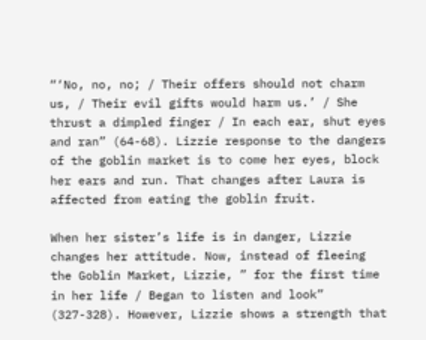“‘No, no, no; / Their offers should not charm us, / Their evil gifts would harm us.’ / She thrust a dimpled finger / In each ear, shut eyes and ran” (64-68). Lizzie response to the dangers of the goblin market is to come her eyes, block her ears and run. That changes after Laura is affected from eating the goblin fruit.

When her sister’s life is in danger, Lizzie changes her attitude. Now, instead of fleeing the Goblin Market, Lizzie, ” for the first time in her life / Began to listen and look” (327-328). However, Lizzie shows a strength that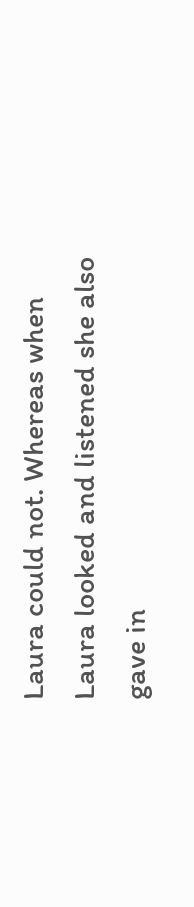Laura could not. Whereas when Laura looked and listened she also gave in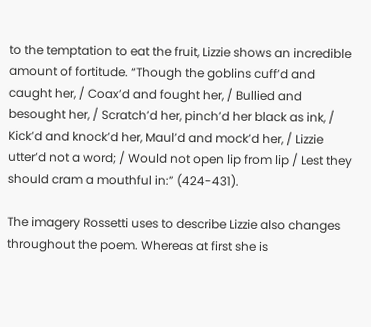to the temptation to eat the fruit, Lizzie shows an incredible amount of fortitude. “Though the goblins cuff’d and caught her, / Coax’d and fought her, / Bullied and besought her, / Scratch’d her, pinch’d her black as ink, / Kick’d and knock’d her, Maul’d and mock’d her, / Lizzie utter’d not a word; / Would not open lip from lip / Lest they should cram a mouthful in:” (424-431).

The imagery Rossetti uses to describe Lizzie also changes throughout the poem. Whereas at first she is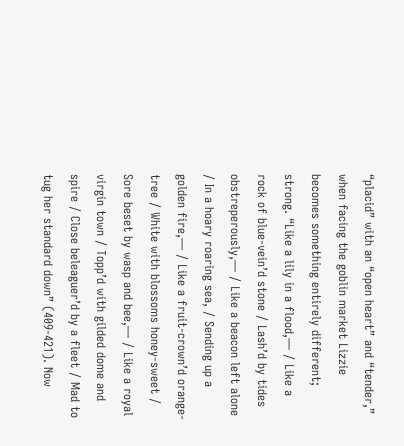“placid” with an “open heart” and “tender,” when facing the goblin market Lizzie becomes something entirely different; strong. “Like a lily in a flood,— / Like a rock of blue-vein’d stone / Lash’d by tides obstreperously,— / Like a beacon left alone / In a hoary roaring sea, / Sending up a golden fire,— / Like a fruit-crown’d orange-tree / White with blossoms honey-sweet / Sore beset by wasp and bee,— / Like a royal virgin town / Topp’d with gilded dome and spire / Close beleaguer’d by a fleet / Mad to tug her standard down” (409-421). Now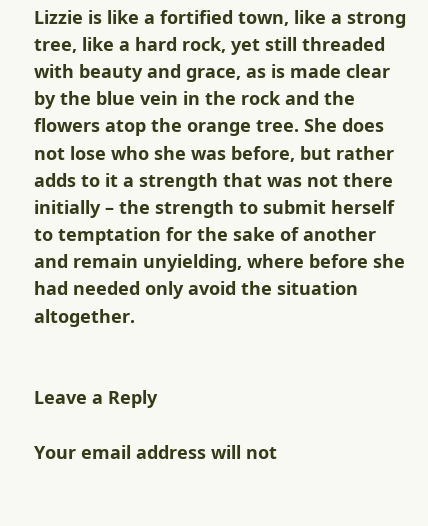Lizzie is like a fortified town, like a strong tree, like a hard rock, yet still threaded with beauty and grace, as is made clear by the blue vein in the rock and the flowers atop the orange tree. She does not lose who she was before, but rather adds to it a strength that was not there initially – the strength to submit herself to temptation for the sake of another and remain unyielding, where before she had needed only avoid the situation altogether.


Leave a Reply

Your email address will not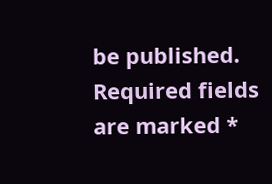be published. Required fields are marked *